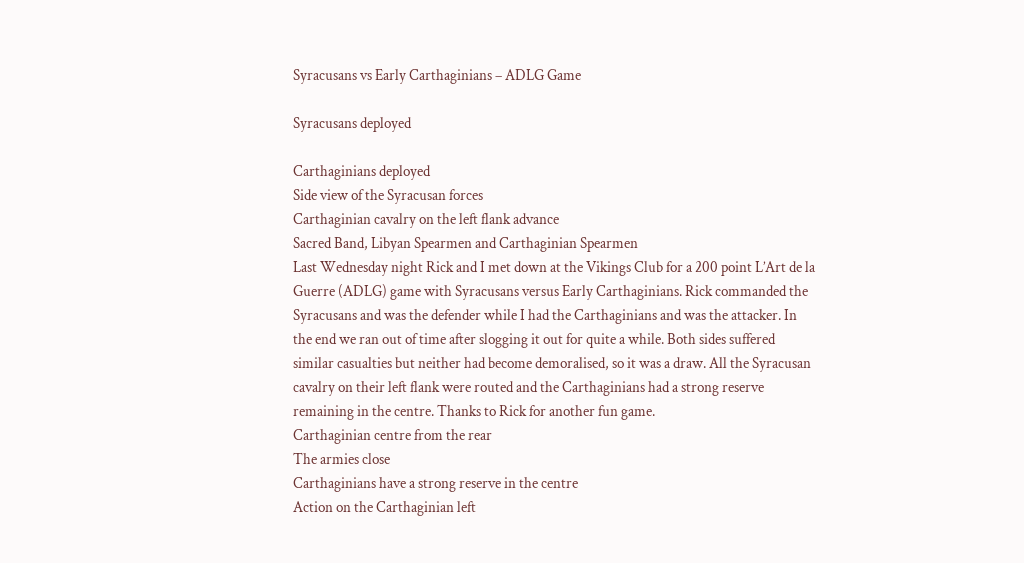Syracusans vs Early Carthaginians – ADLG Game

Syracusans deployed

Carthaginians deployed
Side view of the Syracusan forces
Carthaginian cavalry on the left flank advance
Sacred Band, Libyan Spearmen and Carthaginian Spearmen
Last Wednesday night Rick and I met down at the Vikings Club for a 200 point L’Art de la Guerre (ADLG) game with Syracusans versus Early Carthaginians. Rick commanded the Syracusans and was the defender while I had the Carthaginians and was the attacker. In the end we ran out of time after slogging it out for quite a while. Both sides suffered similar casualties but neither had become demoralised, so it was a draw. All the Syracusan cavalry on their left flank were routed and the Carthaginians had a strong reserve remaining in the centre. Thanks to Rick for another fun game.
Carthaginian centre from the rear
The armies close
Carthaginians have a strong reserve in the centre
Action on the Carthaginian left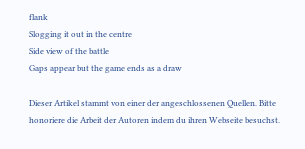flank
Slogging it out in the centre
Side view of the battle
Gaps appear but the game ends as a draw

Dieser Artikel stammt von einer der angeschlossenen Quellen. Bitte honoriere die Arbeit der Autoren indem du ihren Webseite besuchst.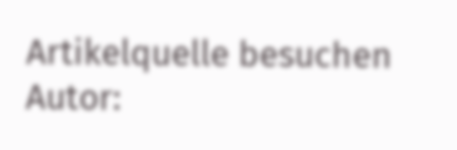Artikelquelle besuchen
Autor: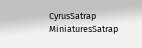CyrusSatrap MiniaturesSatrap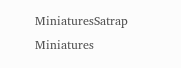MiniaturesSatrap Miniatures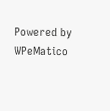Powered by WPeMatico